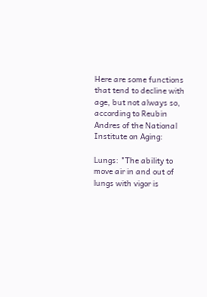Here are some functions that tend to decline with age, but not always so, according to Reubin Andres of the National Institute on Aging:

Lungs: "The ability to move air in and out of lungs with vigor is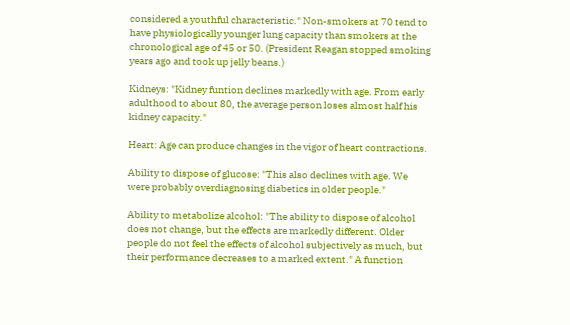considered a youthful characteristic." Non-smokers at 70 tend to have physiologically younger lung capacity than smokers at the chronological age of 45 or 50. (President Reagan stopped smoking years ago and took up jelly beans.)

Kidneys: "Kidney funtion declines markedly with age. From early adulthood to about 80, the average person loses almost half his kidney capacity."

Heart: Age can produce changes in the vigor of heart contractions.

Ability to dispose of glucose: "This also declines with age. We were probably overdiagnosing diabetics in older people."

Ability to metabolize alcohol: "The ability to dispose of alcohol does not change, but the effects are markedly different. Older people do not feel the effects of alcohol subjectively as much, but their performance decreases to a marked extent." A function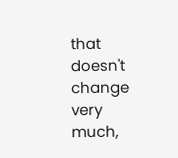that doesn't change very much,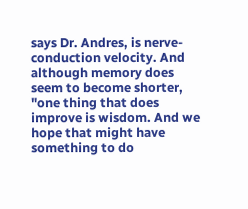says Dr. Andres, is nerve-conduction velocity. And although memory does seem to become shorter, "one thing that does improve is wisdom. And we hope that might have something to do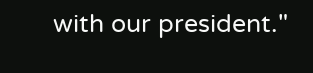with our president."